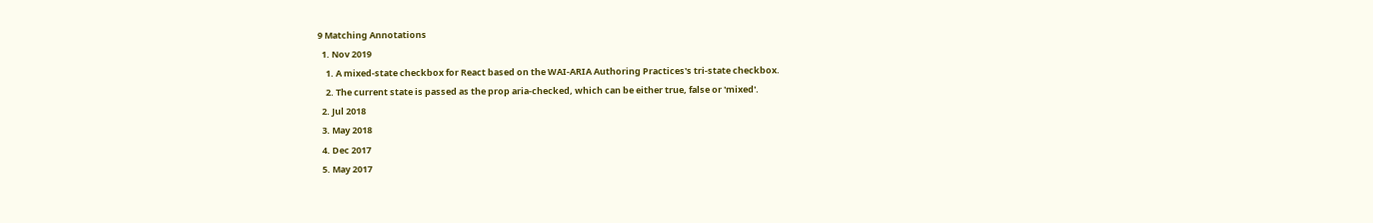9 Matching Annotations
  1. Nov 2019
    1. A mixed-state checkbox for React based on the WAI-ARIA Authoring Practices's tri-state checkbox.
    2. The current state is passed as the prop aria-checked, which can be either true, false or 'mixed'.
  2. Jul 2018
  3. May 2018
  4. Dec 2017
  5. May 2017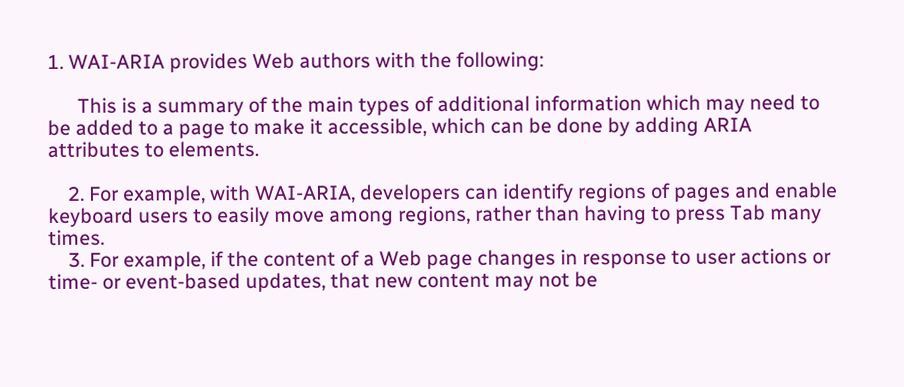1. WAI-ARIA provides Web authors with the following:

      This is a summary of the main types of additional information which may need to be added to a page to make it accessible, which can be done by adding ARIA attributes to elements.

    2. For example, with WAI-ARIA, developers can identify regions of pages and enable keyboard users to easily move among regions, rather than having to press Tab many times.
    3. For example, if the content of a Web page changes in response to user actions or time- or event-based updates, that new content may not be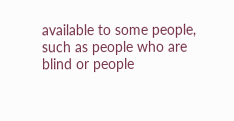available to some people, such as people who are blind or people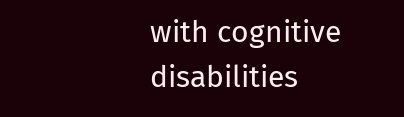with cognitive disabilities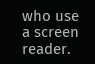who use a screen reader.